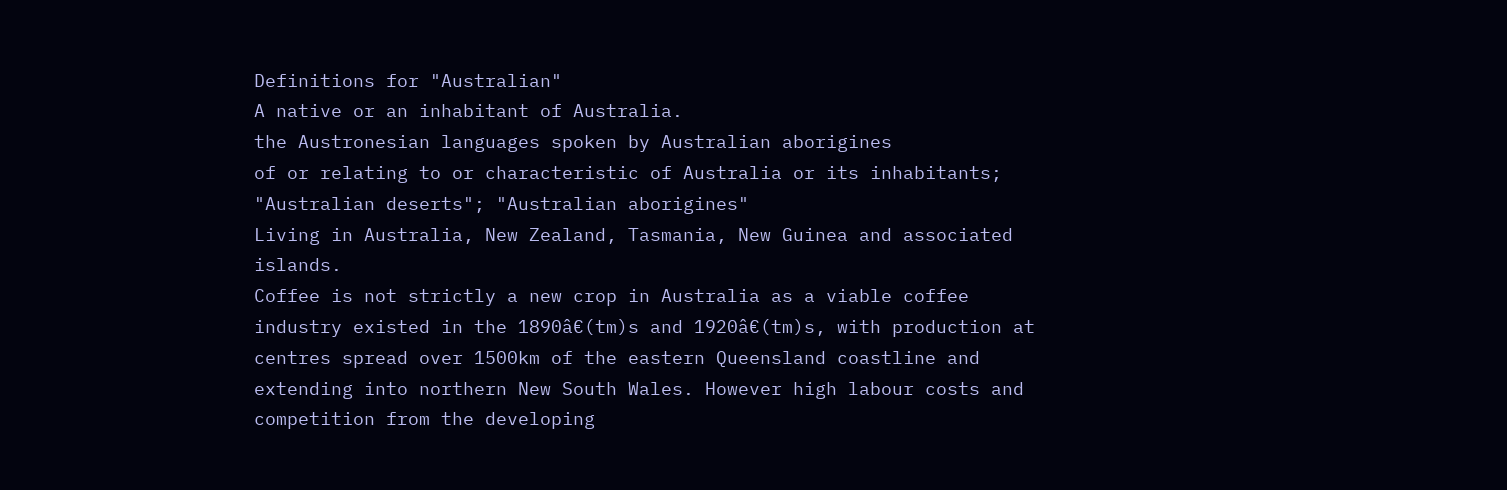Definitions for "Australian"
A native or an inhabitant of Australia.
the Austronesian languages spoken by Australian aborigines
of or relating to or characteristic of Australia or its inhabitants; "Australian deserts"; "Australian aborigines"
Living in Australia, New Zealand, Tasmania, New Guinea and associated islands.
Coffee is not strictly a new crop in Australia as a viable coffee industry existed in the 1890â€(tm)s and 1920â€(tm)s, with production at centres spread over 1500km of the eastern Queensland coastline and extending into northern New South Wales. However high labour costs and competition from the developing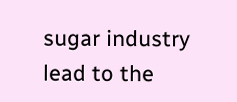sugar industry lead to the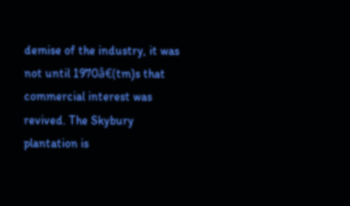demise of the industry, it was not until 1970â€(tm)s that commercial interest was revived. The Skybury plantation is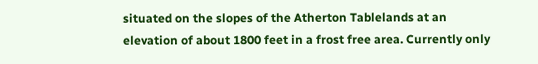situated on the slopes of the Atherton Tablelands at an elevation of about 1800 feet in a frost free area. Currently only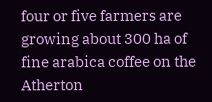four or five farmers are growing about 300 ha of fine arabica coffee on the Atherton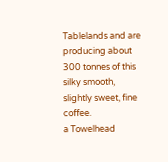Tablelands and are producing about 300 tonnes of this silky smooth, slightly sweet, fine coffee.
a Towelhead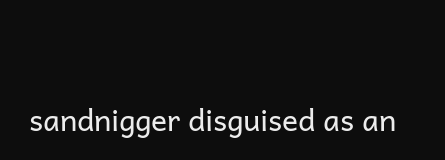sandnigger disguised as an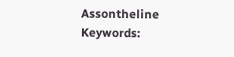Assontheline
Keywords: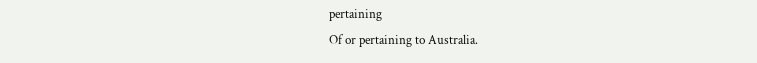pertaining
Of or pertaining to Australia.